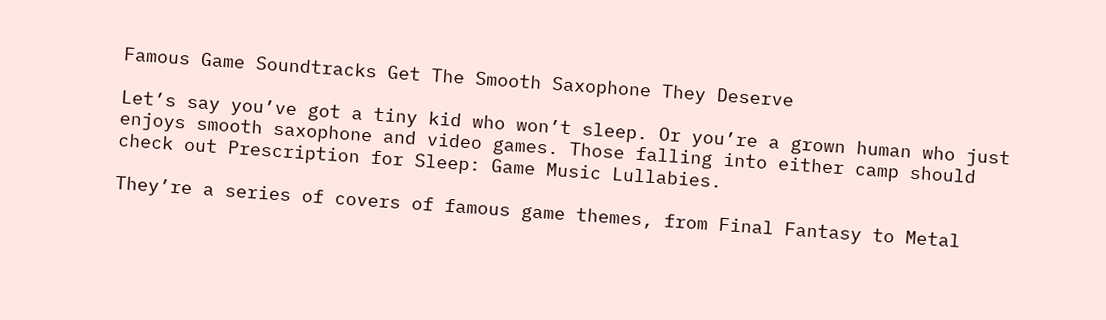Famous Game Soundtracks Get The Smooth Saxophone They Deserve

Let’s say you’ve got a tiny kid who won’t sleep. Or you’re a grown human who just enjoys smooth saxophone and video games. Those falling into either camp should check out Prescription for Sleep: Game Music Lullabies.

They’re a series of covers of famous game themes, from Final Fantasy to Metal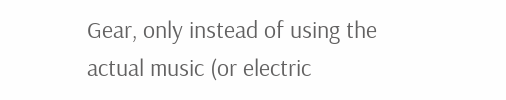Gear, only instead of using the actual music (or electric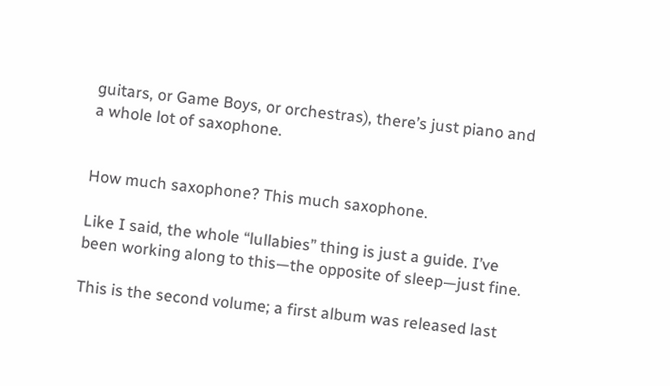guitars, or Game Boys, or orchestras), there’s just piano and a whole lot of saxophone.


How much saxophone? This much saxophone.

Like I said, the whole “lullabies” thing is just a guide. I’ve been working along to this—the opposite of sleep—just fine.

This is the second volume; a first album was released last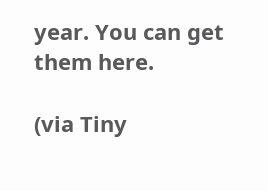year. You can get them here.

(via Tiny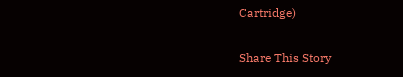Cartridge)

Share This Story